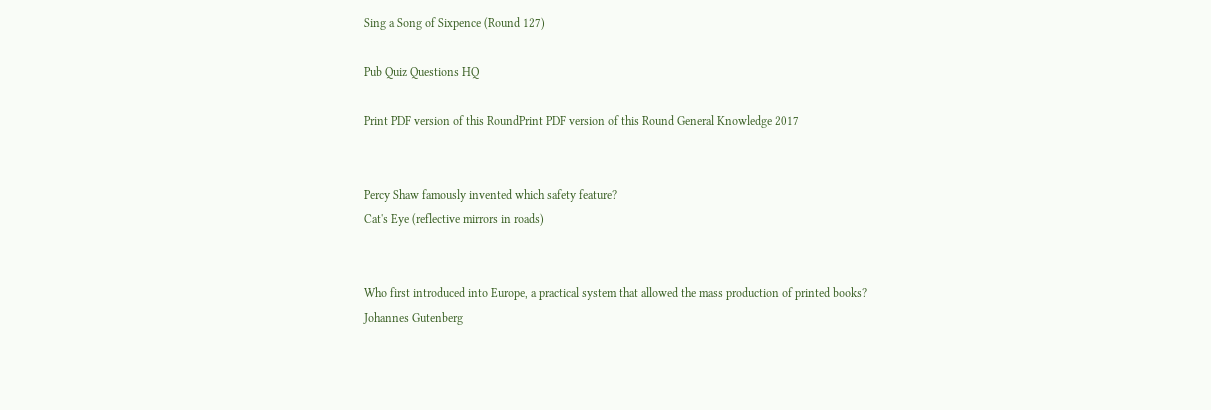Sing a Song of Sixpence (Round 127)

Pub Quiz Questions HQ

Print PDF version of this RoundPrint PDF version of this Round General Knowledge 2017


Percy Shaw famously invented which safety feature?
Cat's Eye (reflective mirrors in roads)


Who first introduced into Europe, a practical system that allowed the mass production of printed books?
Johannes Gutenberg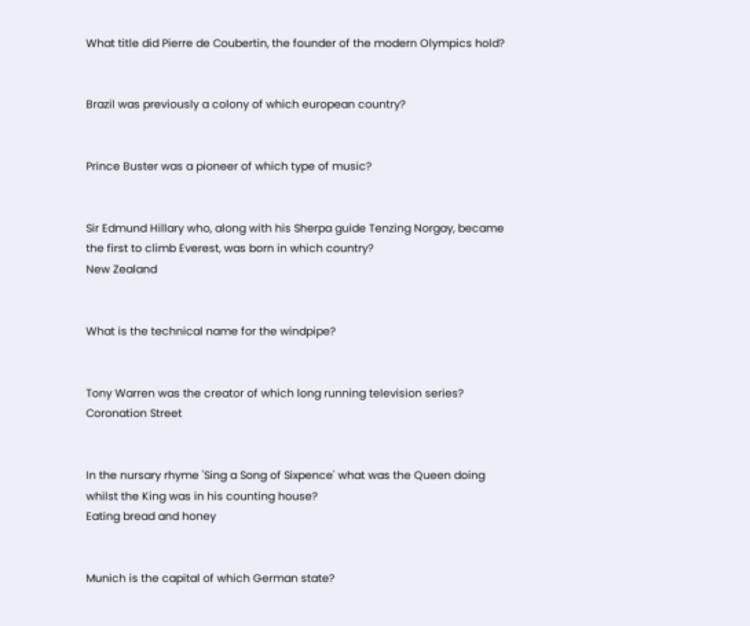What title did Pierre de Coubertin, the founder of the modern Olympics hold?


Brazil was previously a colony of which european country?


Prince Buster was a pioneer of which type of music?


Sir Edmund Hillary who, along with his Sherpa guide Tenzing Norgay, became the first to climb Everest, was born in which country?
New Zealand


What is the technical name for the windpipe?


Tony Warren was the creator of which long running television series?
Coronation Street


In the nursary rhyme 'Sing a Song of Sixpence' what was the Queen doing whilst the King was in his counting house?
Eating bread and honey


Munich is the capital of which German state?